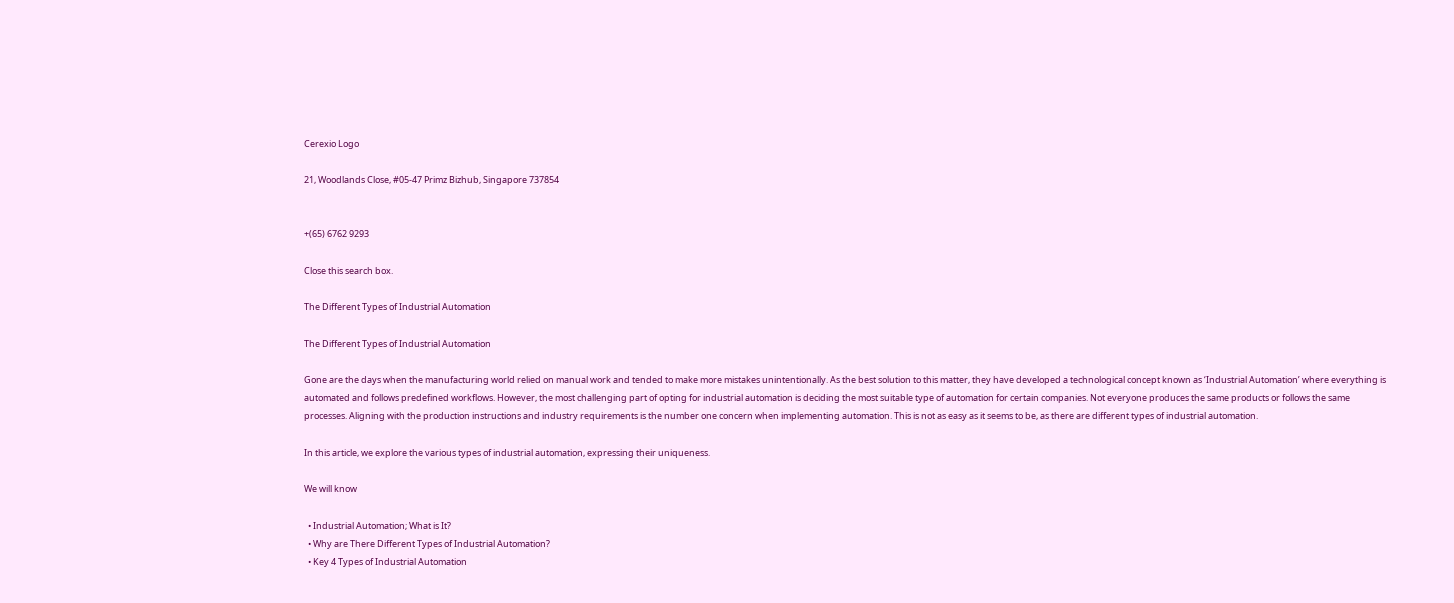Cerexio Logo

21, Woodlands Close, #05-47 Primz Bizhub, Singapore 737854


+(65) 6762 9293

Close this search box.

The Different Types of Industrial Automation

The Different Types of Industrial Automation

Gone are the days when the manufacturing world relied on manual work and tended to make more mistakes unintentionally. As the best solution to this matter, they have developed a technological concept known as ‘Industrial Automation’ where everything is automated and follows predefined workflows. However, the most challenging part of opting for industrial automation is deciding the most suitable type of automation for certain companies. Not everyone produces the same products or follows the same processes. Aligning with the production instructions and industry requirements is the number one concern when implementing automation. This is not as easy as it seems to be, as there are different types of industrial automation.

In this article, we explore the various types of industrial automation, expressing their uniqueness.

We will know

  • Industrial Automation; What is It?
  • Why are There Different Types of Industrial Automation?
  • Key 4 Types of Industrial Automation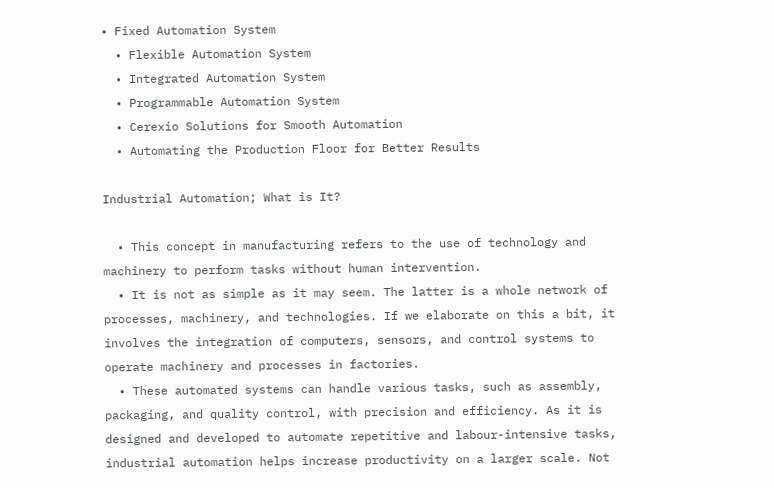• Fixed Automation System
  • Flexible Automation System
  • Integrated Automation System
  • Programmable Automation System
  • Cerexio Solutions for Smooth Automation
  • Automating the Production Floor for Better Results

Industrial Automation; What is It?

  • This concept in manufacturing refers to the use of technology and machinery to perform tasks without human intervention.
  • It is not as simple as it may seem. The latter is a whole network of processes, machinery, and technologies. If we elaborate on this a bit, it involves the integration of computers, sensors, and control systems to operate machinery and processes in factories.
  • These automated systems can handle various tasks, such as assembly, packaging, and quality control, with precision and efficiency. As it is designed and developed to automate repetitive and labour-intensive tasks, industrial automation helps increase productivity on a larger scale. Not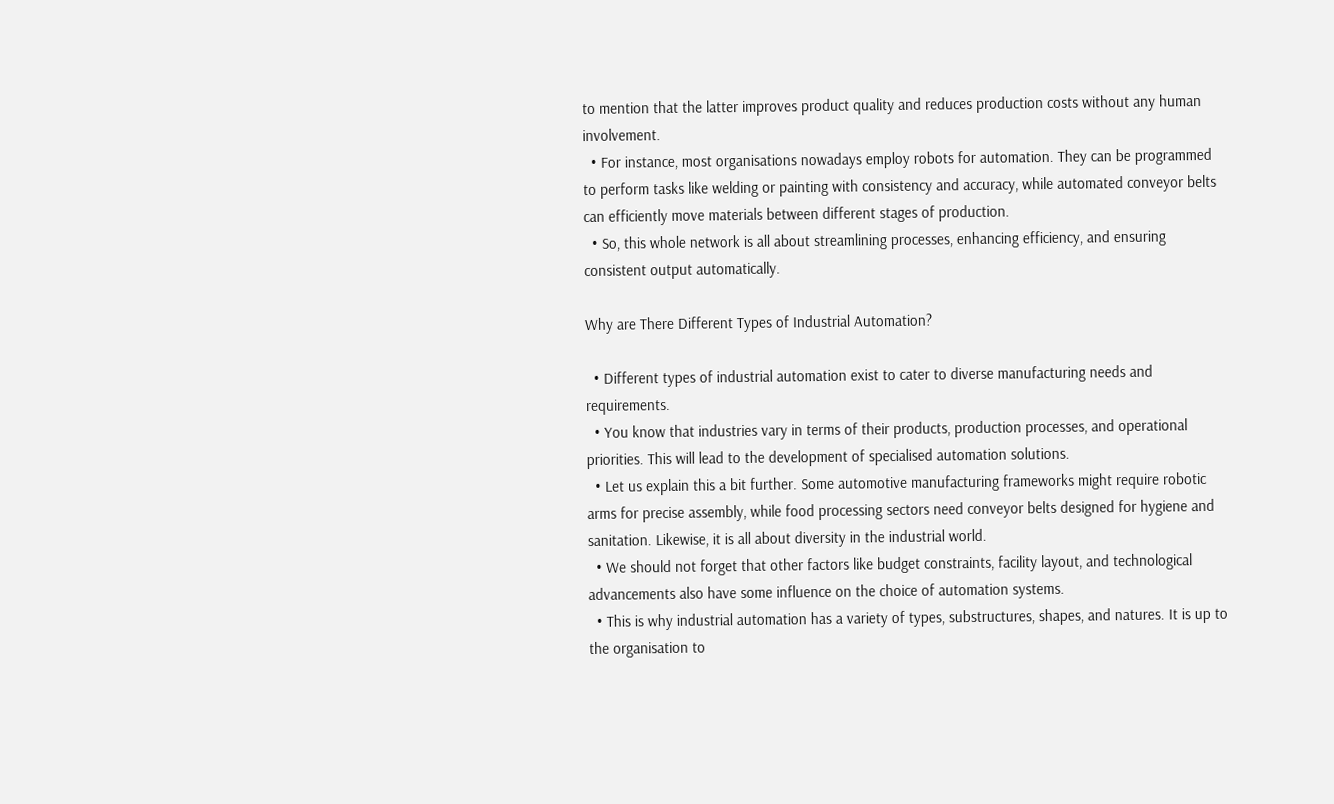to mention that the latter improves product quality and reduces production costs without any human involvement.
  • For instance, most organisations nowadays employ robots for automation. They can be programmed to perform tasks like welding or painting with consistency and accuracy, while automated conveyor belts can efficiently move materials between different stages of production.
  • So, this whole network is all about streamlining processes, enhancing efficiency, and ensuring consistent output automatically.

Why are There Different Types of Industrial Automation?

  • Different types of industrial automation exist to cater to diverse manufacturing needs and requirements.
  • You know that industries vary in terms of their products, production processes, and operational priorities. This will lead to the development of specialised automation solutions.
  • Let us explain this a bit further. Some automotive manufacturing frameworks might require robotic arms for precise assembly, while food processing sectors need conveyor belts designed for hygiene and sanitation. Likewise, it is all about diversity in the industrial world.
  • We should not forget that other factors like budget constraints, facility layout, and technological advancements also have some influence on the choice of automation systems.
  • This is why industrial automation has a variety of types, substructures, shapes, and natures. It is up to the organisation to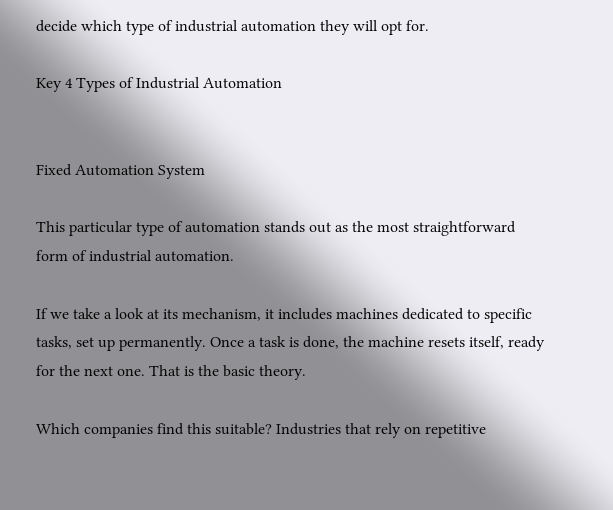decide which type of industrial automation they will opt for.

Key 4 Types of Industrial Automation


Fixed Automation System

This particular type of automation stands out as the most straightforward form of industrial automation.

If we take a look at its mechanism, it includes machines dedicated to specific tasks, set up permanently. Once a task is done, the machine resets itself, ready for the next one. That is the basic theory.

Which companies find this suitable? Industries that rely on repetitive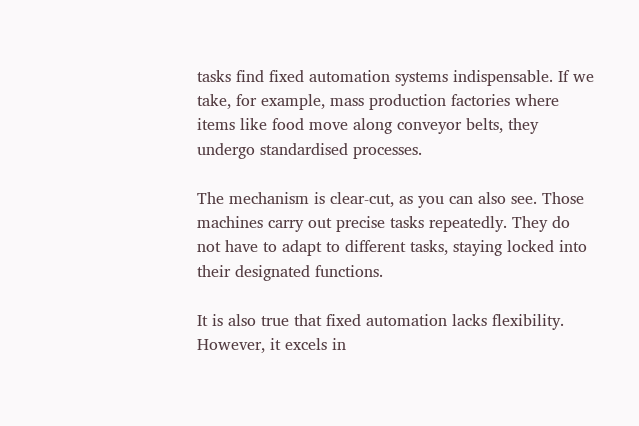tasks find fixed automation systems indispensable. If we take, for example, mass production factories where items like food move along conveyor belts, they undergo standardised processes.

The mechanism is clear-cut, as you can also see. Those machines carry out precise tasks repeatedly. They do not have to adapt to different tasks, staying locked into their designated functions.

It is also true that fixed automation lacks flexibility. However, it excels in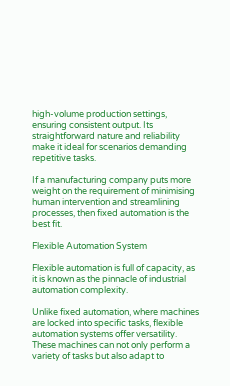high-volume production settings, ensuring consistent output. Its straightforward nature and reliability make it ideal for scenarios demanding repetitive tasks.

If a manufacturing company puts more weight on the requirement of minimising human intervention and streamlining processes, then fixed automation is the best fit.

Flexible Automation System

Flexible automation is full of capacity, as it is known as the pinnacle of industrial automation complexity.

Unlike fixed automation, where machines are locked into specific tasks, flexible automation systems offer versatility. These machines can not only perform a variety of tasks but also adapt to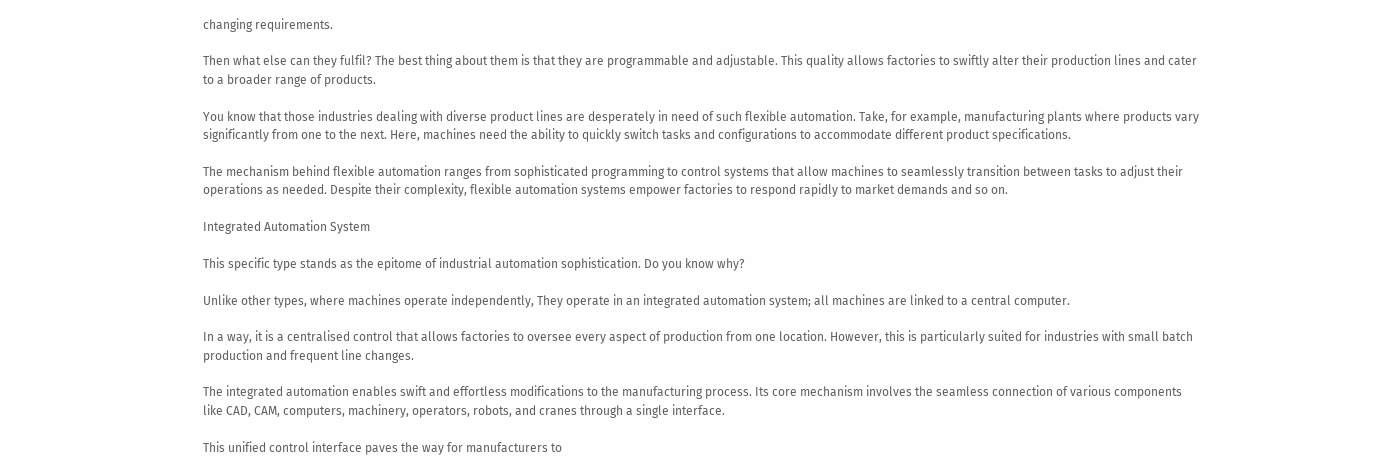changing requirements.

Then what else can they fulfil? The best thing about them is that they are programmable and adjustable. This quality allows factories to swiftly alter their production lines and cater to a broader range of products.

You know that those industries dealing with diverse product lines are desperately in need of such flexible automation. Take, for example, manufacturing plants where products vary significantly from one to the next. Here, machines need the ability to quickly switch tasks and configurations to accommodate different product specifications.

The mechanism behind flexible automation ranges from sophisticated programming to control systems that allow machines to seamlessly transition between tasks to adjust their operations as needed. Despite their complexity, flexible automation systems empower factories to respond rapidly to market demands and so on.

Integrated Automation System

This specific type stands as the epitome of industrial automation sophistication. Do you know why?

Unlike other types, where machines operate independently, They operate in an integrated automation system; all machines are linked to a central computer.

In a way, it is a centralised control that allows factories to oversee every aspect of production from one location. However, this is particularly suited for industries with small batch production and frequent line changes.

The integrated automation enables swift and effortless modifications to the manufacturing process. Its core mechanism involves the seamless connection of various components like CAD, CAM, computers, machinery, operators, robots, and cranes through a single interface.

This unified control interface paves the way for manufacturers to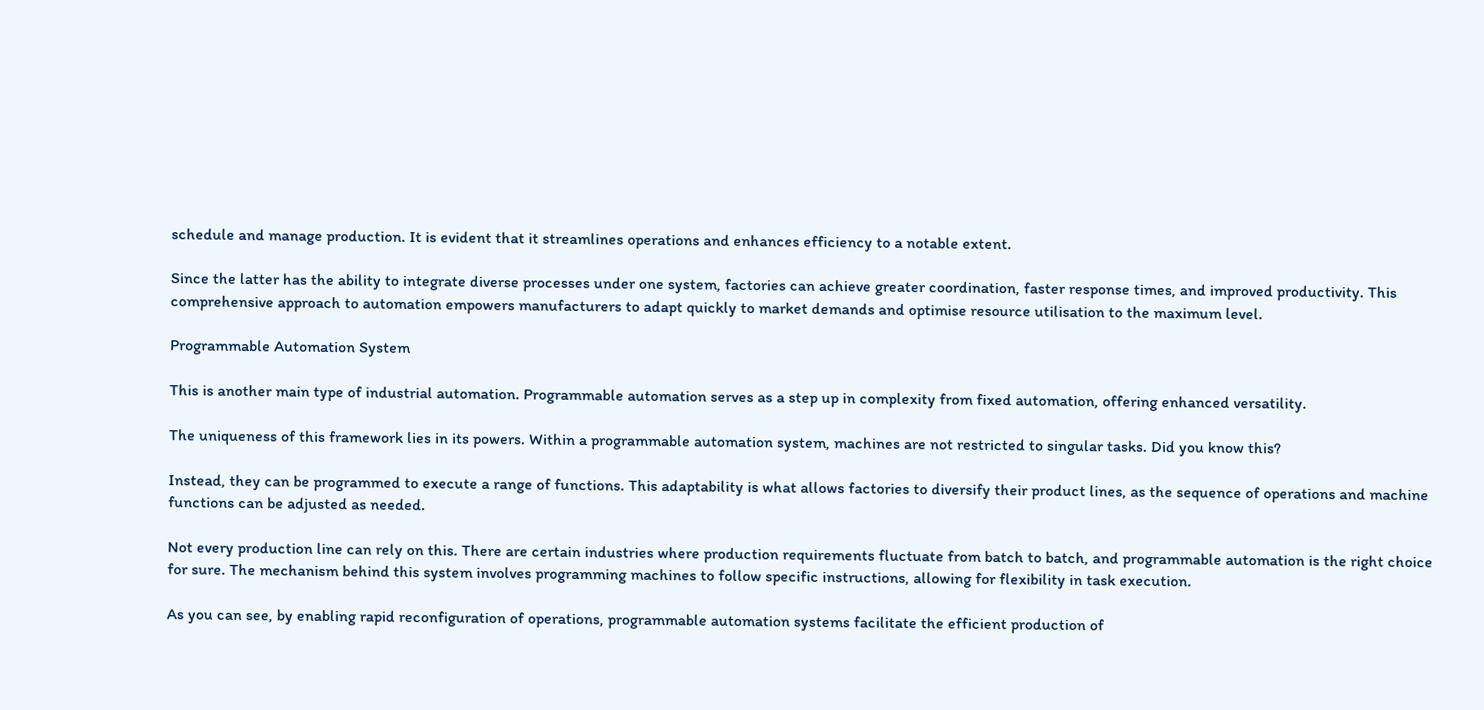schedule and manage production. It is evident that it streamlines operations and enhances efficiency to a notable extent.

Since the latter has the ability to integrate diverse processes under one system, factories can achieve greater coordination, faster response times, and improved productivity. This comprehensive approach to automation empowers manufacturers to adapt quickly to market demands and optimise resource utilisation to the maximum level.

Programmable Automation System

This is another main type of industrial automation. Programmable automation serves as a step up in complexity from fixed automation, offering enhanced versatility.

The uniqueness of this framework lies in its powers. Within a programmable automation system, machines are not restricted to singular tasks. Did you know this?

Instead, they can be programmed to execute a range of functions. This adaptability is what allows factories to diversify their product lines, as the sequence of operations and machine functions can be adjusted as needed.

Not every production line can rely on this. There are certain industries where production requirements fluctuate from batch to batch, and programmable automation is the right choice for sure. The mechanism behind this system involves programming machines to follow specific instructions, allowing for flexibility in task execution.

As you can see, by enabling rapid reconfiguration of operations, programmable automation systems facilitate the efficient production of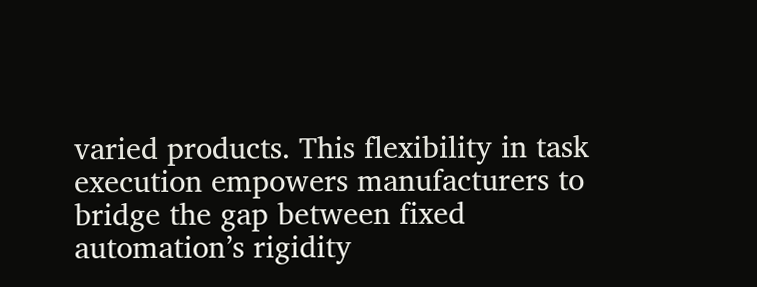varied products. This flexibility in task execution empowers manufacturers to bridge the gap between fixed automation’s rigidity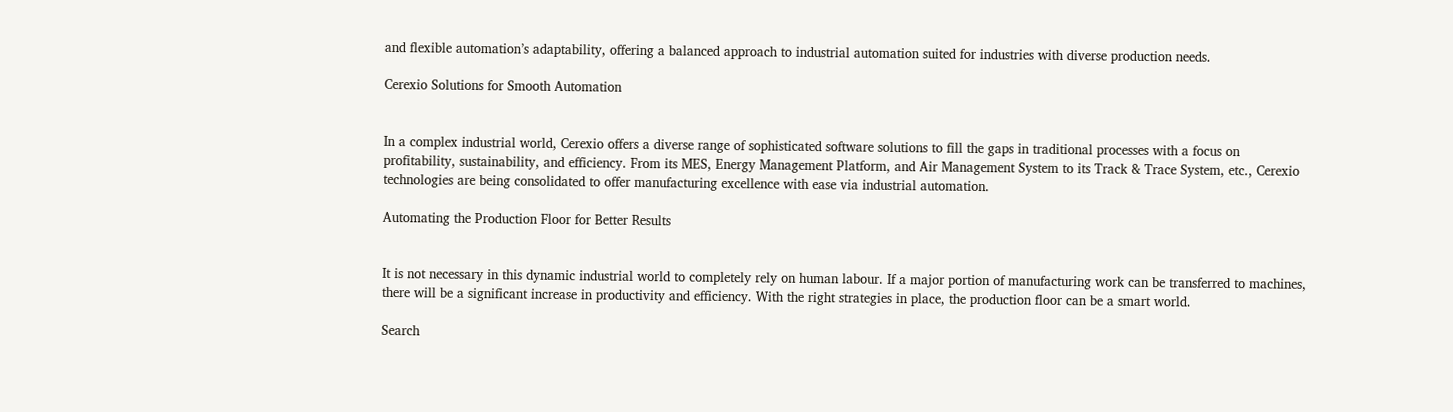and flexible automation’s adaptability, offering a balanced approach to industrial automation suited for industries with diverse production needs.

Cerexio Solutions for Smooth Automation


In a complex industrial world, Cerexio offers a diverse range of sophisticated software solutions to fill the gaps in traditional processes with a focus on profitability, sustainability, and efficiency. From its MES, Energy Management Platform, and Air Management System to its Track & Trace System, etc., Cerexio technologies are being consolidated to offer manufacturing excellence with ease via industrial automation.

Automating the Production Floor for Better Results


It is not necessary in this dynamic industrial world to completely rely on human labour. If a major portion of manufacturing work can be transferred to machines, there will be a significant increase in productivity and efficiency. With the right strategies in place, the production floor can be a smart world.

Search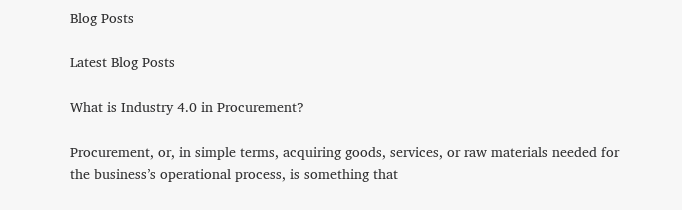Blog Posts

Latest Blog Posts

What is Industry 4.0 in Procurement?

Procurement, or, in simple terms, acquiring goods, services, or raw materials needed for the business’s operational process, is something that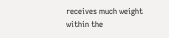receives much weight within the